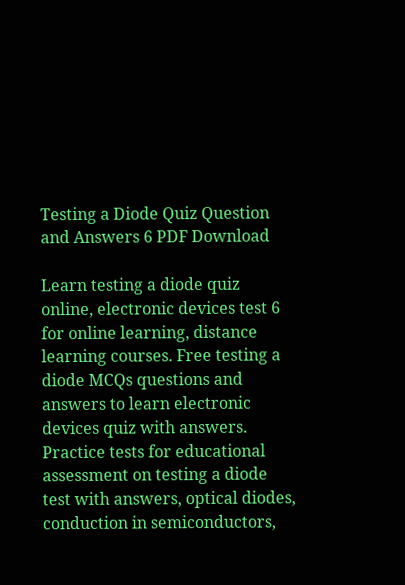Testing a Diode Quiz Question and Answers 6 PDF Download

Learn testing a diode quiz online, electronic devices test 6 for online learning, distance learning courses. Free testing a diode MCQs questions and answers to learn electronic devices quiz with answers. Practice tests for educational assessment on testing a diode test with answers, optical diodes, conduction in semiconductors,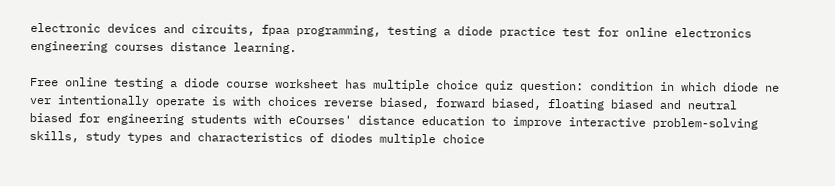electronic devices and circuits, fpaa programming, testing a diode practice test for online electronics engineering courses distance learning.

Free online testing a diode course worksheet has multiple choice quiz question: condition in which diode ne ver intentionally operate is with choices reverse biased, forward biased, floating biased and neutral biased for engineering students with eCourses' distance education to improve interactive problem-solving skills, study types and characteristics of diodes multiple choice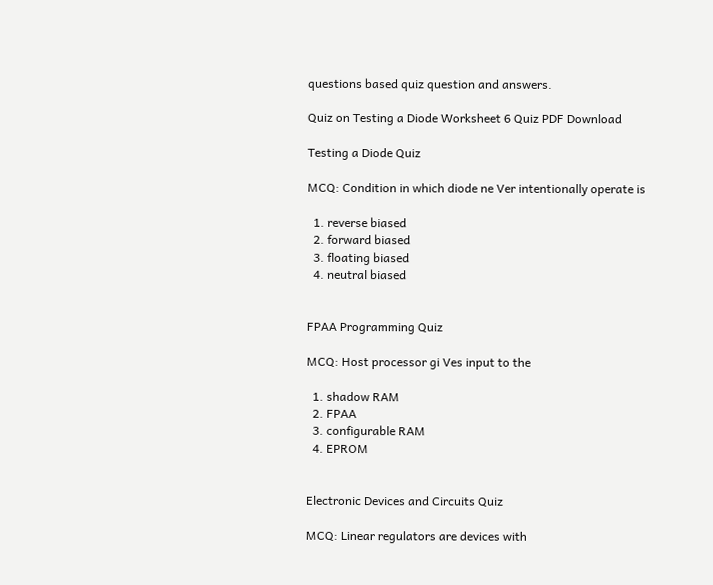questions based quiz question and answers.

Quiz on Testing a Diode Worksheet 6 Quiz PDF Download

Testing a Diode Quiz

MCQ: Condition in which diode ne Ver intentionally operate is

  1. reverse biased
  2. forward biased
  3. floating biased
  4. neutral biased


FPAA Programming Quiz

MCQ: Host processor gi Ves input to the

  1. shadow RAM
  2. FPAA
  3. configurable RAM
  4. EPROM


Electronic Devices and Circuits Quiz

MCQ: Linear regulators are devices with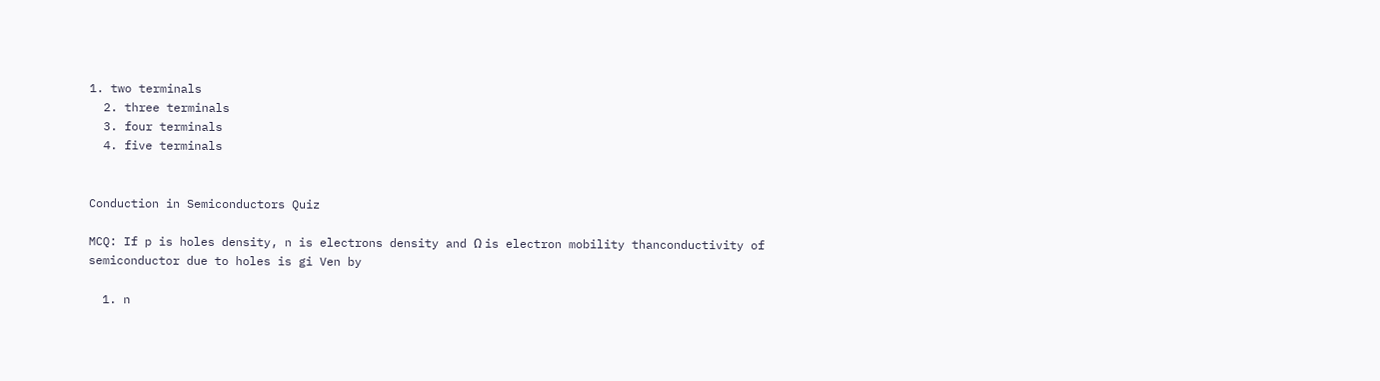1. two terminals
  2. three terminals
  3. four terminals
  4. five terminals


Conduction in Semiconductors Quiz

MCQ: If p is holes density, n is electrons density and Ω is electron mobility thanconductivity of semiconductor due to holes is gi Ven by

  1. n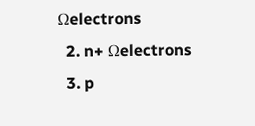Ωelectrons
  2. n+ Ωelectrons
  3. p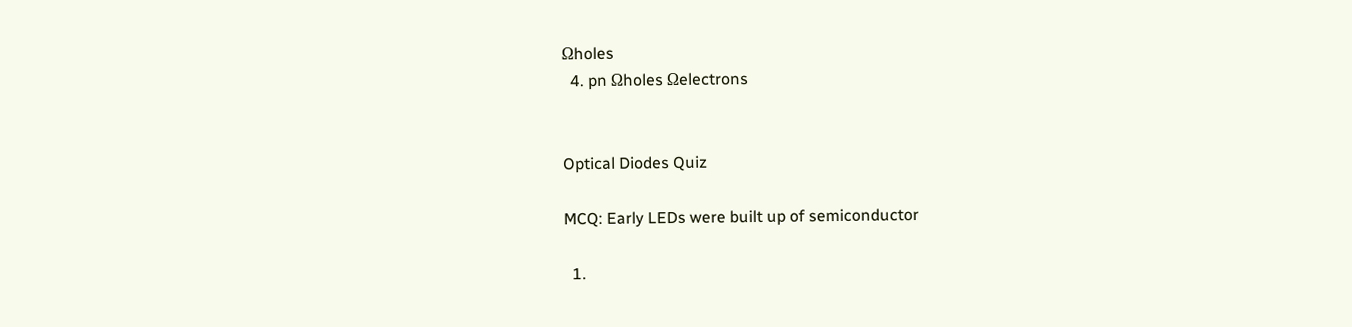Ωholes
  4. pn Ωholes Ωelectrons


Optical Diodes Quiz

MCQ: Early LEDs were built up of semiconductor

  1.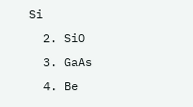Si
  2. SiO
  3. GaAs
  4. Be